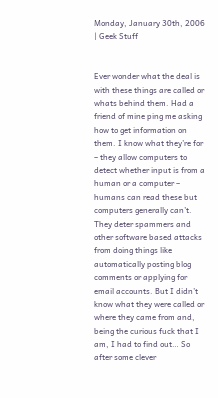Monday, January 30th, 2006 | Geek Stuff


Ever wonder what the deal is with these things are called or whats behind them. Had a friend of mine ping me asking how to get information on them. I know what they’re for – they allow computers to detect whether input is from a human or a computer – humans can read these but computers generally can’t. They deter spammers and other software based attacks from doing things like automatically posting blog comments or applying for email accounts. But I didn’t know what they were called or where they came from and, being the curious fuck that I am, I had to find out… So after some clever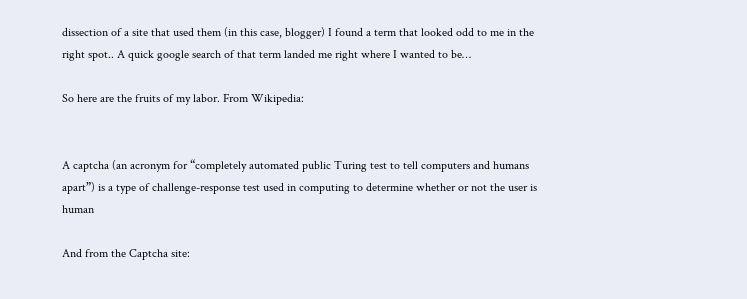dissection of a site that used them (in this case, blogger) I found a term that looked odd to me in the right spot.. A quick google search of that term landed me right where I wanted to be…

So here are the fruits of my labor. From Wikipedia:


A captcha (an acronym for “completely automated public Turing test to tell computers and humans apart”) is a type of challenge-response test used in computing to determine whether or not the user is human

And from the Captcha site: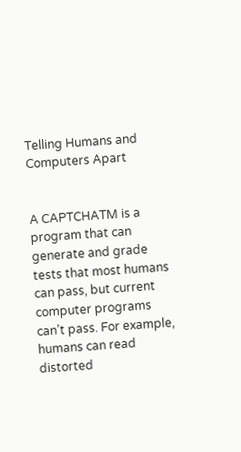Telling Humans and Computers Apart


A CAPTCHATM is a program that can generate and grade tests that most humans can pass, but current computer programs can’t pass. For example, humans can read distorted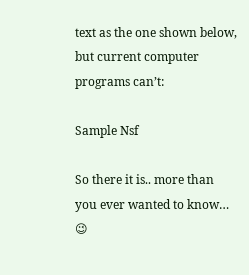text as the one shown below, but current computer programs can’t:

Sample Nsf

So there it is.. more than you ever wanted to know… 😉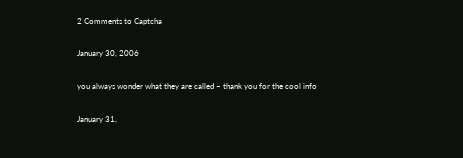2 Comments to Captcha

January 30, 2006

you always wonder what they are called – thank you for the cool info

January 31,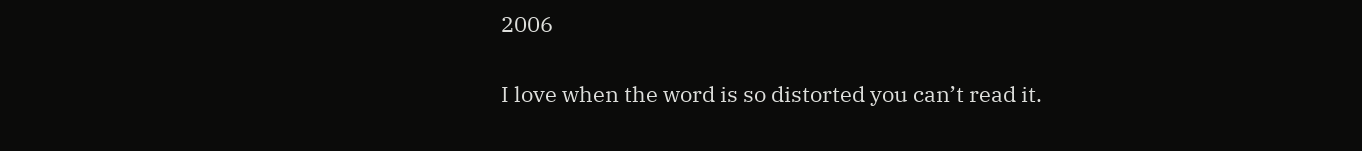2006

I love when the word is so distorted you can’t read it.